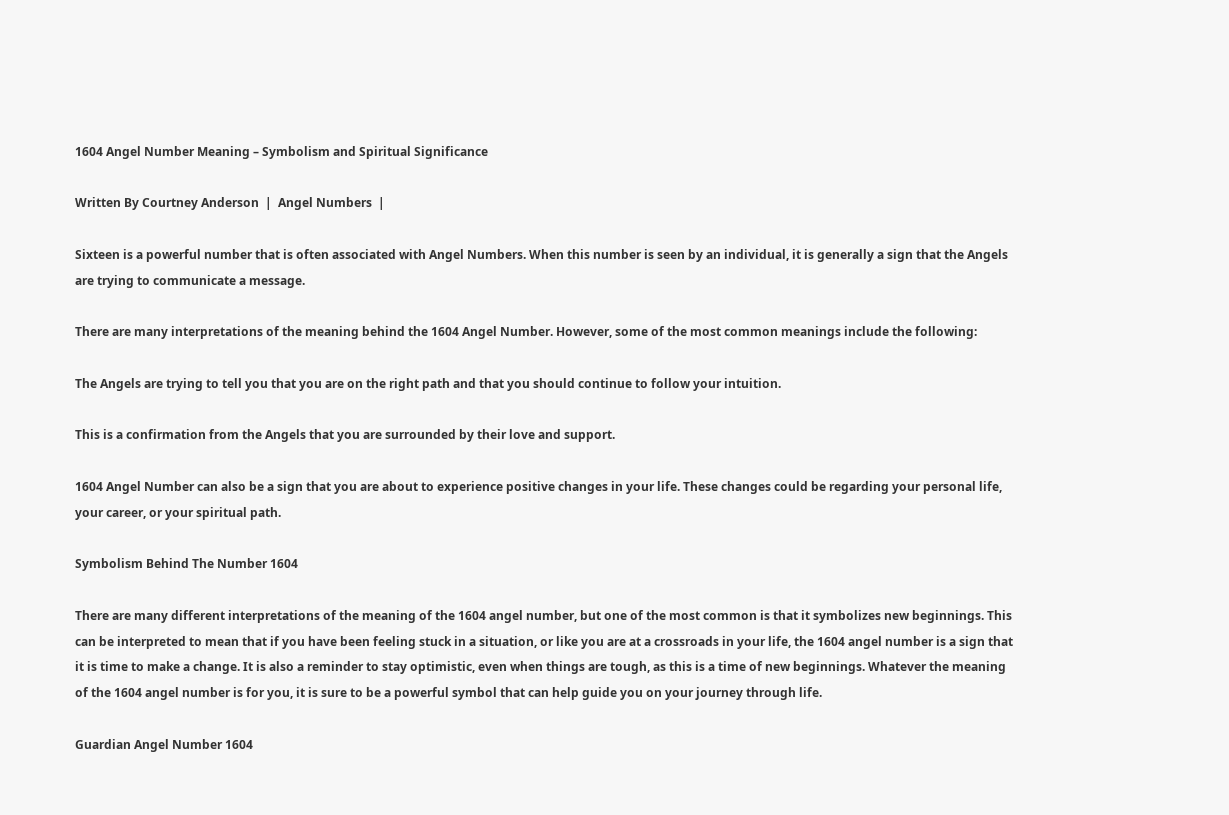1604 Angel Number Meaning – Symbolism and Spiritual Significance

Written By Courtney Anderson  |  Angel Numbers  |

Sixteen is a powerful number that is often associated with Angel Numbers. When this number is seen by an individual, it is generally a sign that the Angels are trying to communicate a message.

There are many interpretations of the meaning behind the 1604 Angel Number. However, some of the most common meanings include the following:

The Angels are trying to tell you that you are on the right path and that you should continue to follow your intuition.

This is a confirmation from the Angels that you are surrounded by their love and support.

1604 Angel Number can also be a sign that you are about to experience positive changes in your life. These changes could be regarding your personal life, your career, or your spiritual path.

Symbolism Behind The Number 1604

There are many different interpretations of the meaning of the 1604 angel number, but one of the most common is that it symbolizes new beginnings. This can be interpreted to mean that if you have been feeling stuck in a situation, or like you are at a crossroads in your life, the 1604 angel number is a sign that it is time to make a change. It is also a reminder to stay optimistic, even when things are tough, as this is a time of new beginnings. Whatever the meaning of the 1604 angel number is for you, it is sure to be a powerful symbol that can help guide you on your journey through life.

Guardian Angel Number 1604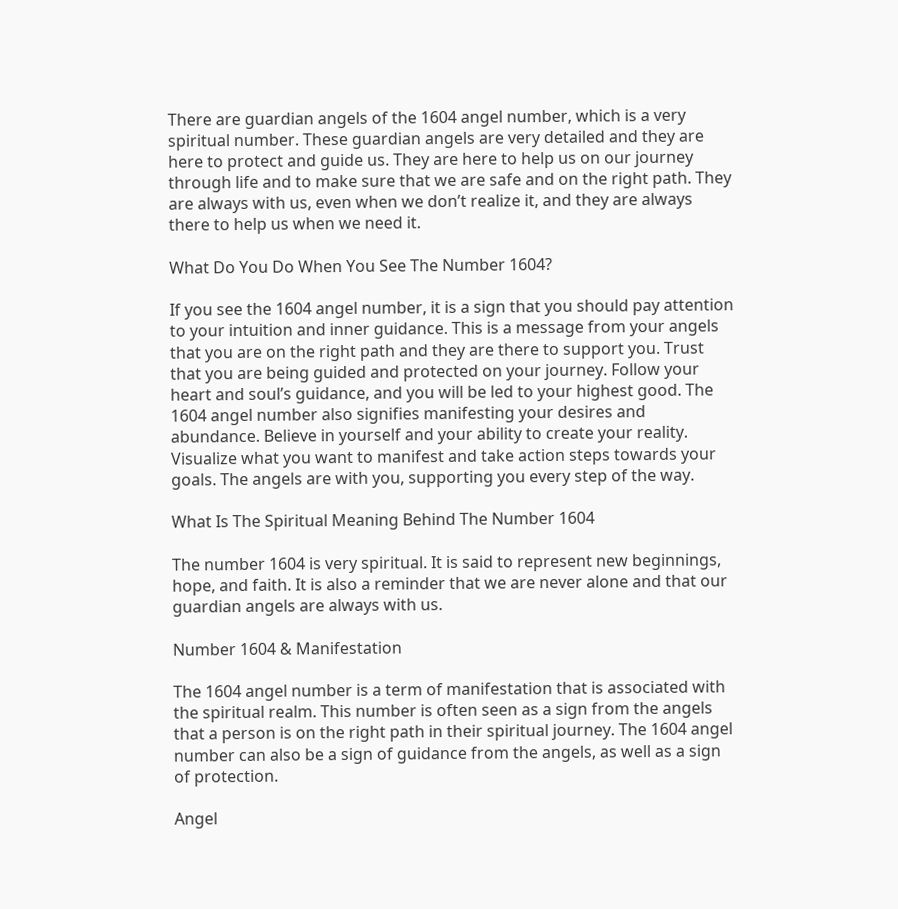There are guardian angels of the 1604 angel number, which is a very spiritual number. These guardian angels are very detailed and they are here to protect and guide us. They are here to help us on our journey through life and to make sure that we are safe and on the right path. They are always with us, even when we don’t realize it, and they are always there to help us when we need it.

What Do You Do When You See The Number 1604?

If you see the 1604 angel number, it is a sign that you should pay attention to your intuition and inner guidance. This is a message from your angels that you are on the right path and they are there to support you. Trust that you are being guided and protected on your journey. Follow your heart and soul’s guidance, and you will be led to your highest good. The 1604 angel number also signifies manifesting your desires and abundance. Believe in yourself and your ability to create your reality. Visualize what you want to manifest and take action steps towards your goals. The angels are with you, supporting you every step of the way.

What Is The Spiritual Meaning Behind The Number 1604

The number 1604 is very spiritual. It is said to represent new beginnings, hope, and faith. It is also a reminder that we are never alone and that our guardian angels are always with us.

Number 1604 & Manifestation

The 1604 angel number is a term of manifestation that is associated with the spiritual realm. This number is often seen as a sign from the angels that a person is on the right path in their spiritual journey. The 1604 angel number can also be a sign of guidance from the angels, as well as a sign of protection.

Angel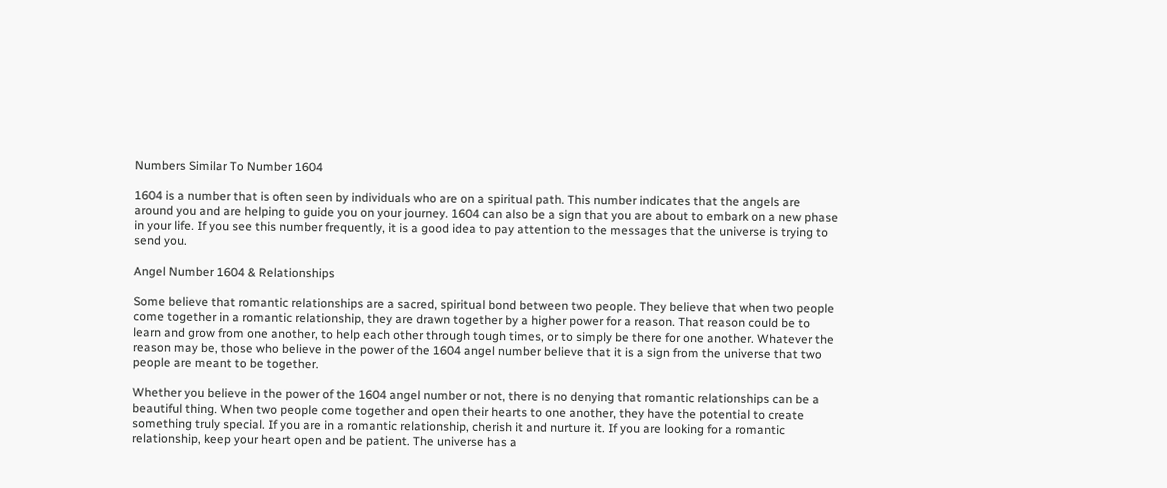Numbers Similar To Number 1604

1604 is a number that is often seen by individuals who are on a spiritual path. This number indicates that the angels are around you and are helping to guide you on your journey. 1604 can also be a sign that you are about to embark on a new phase in your life. If you see this number frequently, it is a good idea to pay attention to the messages that the universe is trying to send you.

Angel Number 1604 & Relationships

Some believe that romantic relationships are a sacred, spiritual bond between two people. They believe that when two people come together in a romantic relationship, they are drawn together by a higher power for a reason. That reason could be to learn and grow from one another, to help each other through tough times, or to simply be there for one another. Whatever the reason may be, those who believe in the power of the 1604 angel number believe that it is a sign from the universe that two people are meant to be together.

Whether you believe in the power of the 1604 angel number or not, there is no denying that romantic relationships can be a beautiful thing. When two people come together and open their hearts to one another, they have the potential to create something truly special. If you are in a romantic relationship, cherish it and nurture it. If you are looking for a romantic relationship, keep your heart open and be patient. The universe has a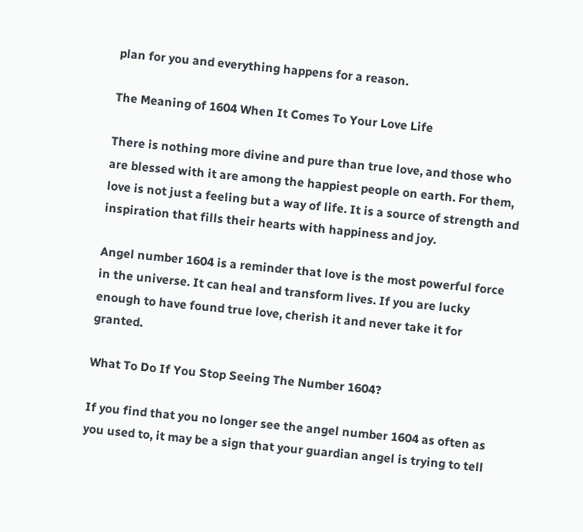plan for you and everything happens for a reason.

The Meaning of 1604 When It Comes To Your Love Life

There is nothing more divine and pure than true love, and those who are blessed with it are among the happiest people on earth. For them, love is not just a feeling but a way of life. It is a source of strength and inspiration that fills their hearts with happiness and joy.

Angel number 1604 is a reminder that love is the most powerful force in the universe. It can heal and transform lives. If you are lucky enough to have found true love, cherish it and never take it for granted.

What To Do If You Stop Seeing The Number 1604?

If you find that you no longer see the angel number 1604 as often as you used to, it may be a sign that your guardian angel is trying to tell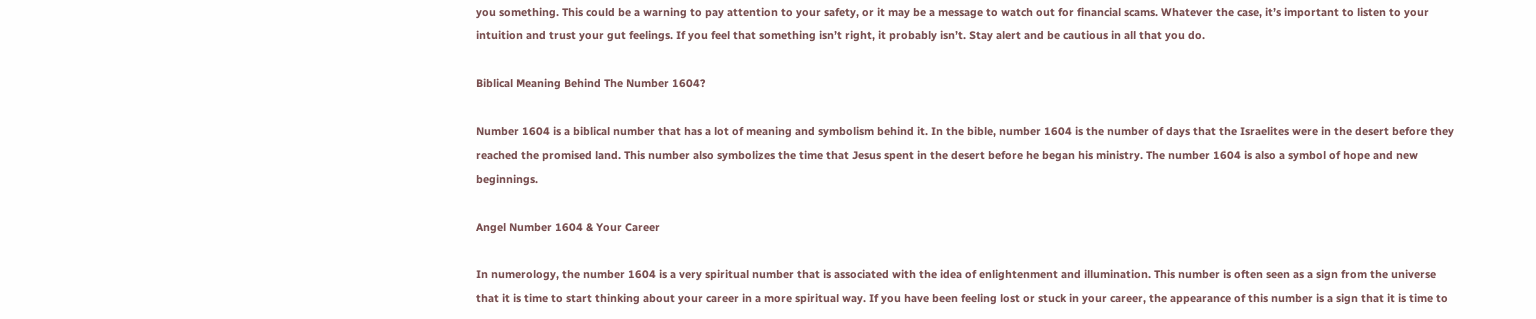you something. This could be a warning to pay attention to your safety, or it may be a message to watch out for financial scams. Whatever the case, it’s important to listen to your intuition and trust your gut feelings. If you feel that something isn’t right, it probably isn’t. Stay alert and be cautious in all that you do.

Biblical Meaning Behind The Number 1604?

Number 1604 is a biblical number that has a lot of meaning and symbolism behind it. In the bible, number 1604 is the number of days that the Israelites were in the desert before they reached the promised land. This number also symbolizes the time that Jesus spent in the desert before he began his ministry. The number 1604 is also a symbol of hope and new beginnings.

Angel Number 1604 & Your Career

In numerology, the number 1604 is a very spiritual number that is associated with the idea of enlightenment and illumination. This number is often seen as a sign from the universe that it is time to start thinking about your career in a more spiritual way. If you have been feeling lost or stuck in your career, the appearance of this number is a sign that it is time to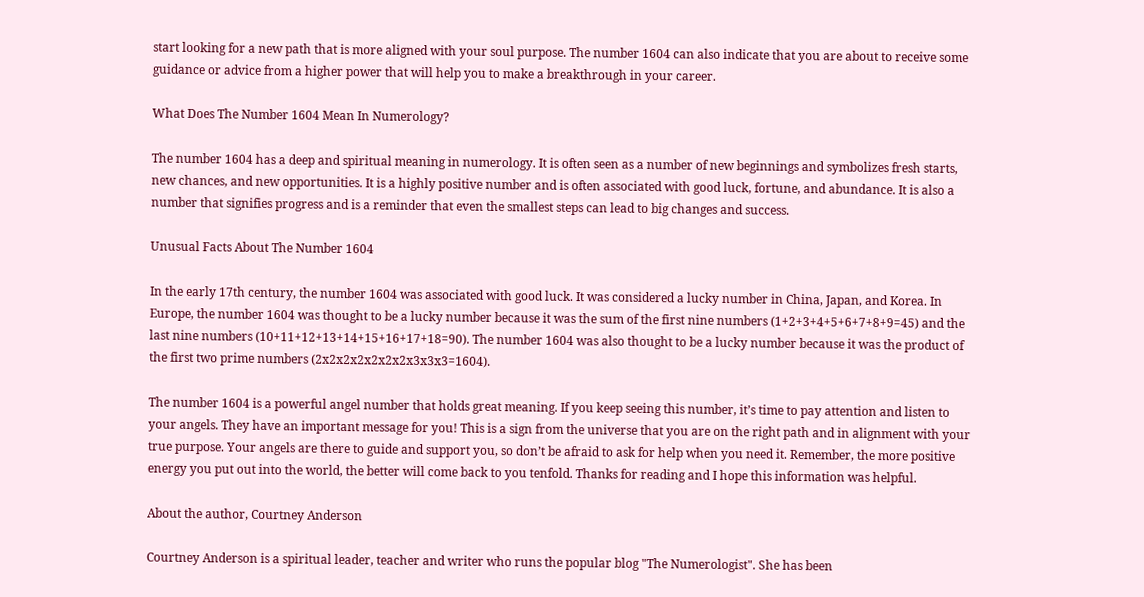start looking for a new path that is more aligned with your soul purpose. The number 1604 can also indicate that you are about to receive some guidance or advice from a higher power that will help you to make a breakthrough in your career.

What Does The Number 1604 Mean In Numerology?

The number 1604 has a deep and spiritual meaning in numerology. It is often seen as a number of new beginnings and symbolizes fresh starts, new chances, and new opportunities. It is a highly positive number and is often associated with good luck, fortune, and abundance. It is also a number that signifies progress and is a reminder that even the smallest steps can lead to big changes and success.

Unusual Facts About The Number 1604

In the early 17th century, the number 1604 was associated with good luck. It was considered a lucky number in China, Japan, and Korea. In Europe, the number 1604 was thought to be a lucky number because it was the sum of the first nine numbers (1+2+3+4+5+6+7+8+9=45) and the last nine numbers (10+11+12+13+14+15+16+17+18=90). The number 1604 was also thought to be a lucky number because it was the product of the first two prime numbers (2x2x2x2x2x2x2x3x3x3=1604).

The number 1604 is a powerful angel number that holds great meaning. If you keep seeing this number, it’s time to pay attention and listen to your angels. They have an important message for you! This is a sign from the universe that you are on the right path and in alignment with your true purpose. Your angels are there to guide and support you, so don’t be afraid to ask for help when you need it. Remember, the more positive energy you put out into the world, the better will come back to you tenfold. Thanks for reading and I hope this information was helpful.

About the author, Courtney Anderson

Courtney Anderson is a spiritual leader, teacher and writer who runs the popular blog "The Numerologist". She has been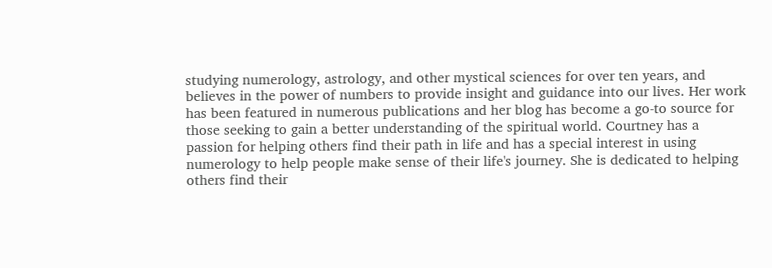studying numerology, astrology, and other mystical sciences for over ten years, and believes in the power of numbers to provide insight and guidance into our lives. Her work has been featured in numerous publications and her blog has become a go-to source for those seeking to gain a better understanding of the spiritual world. Courtney has a passion for helping others find their path in life and has a special interest in using numerology to help people make sense of their life's journey. She is dedicated to helping others find their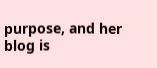purpose, and her blog is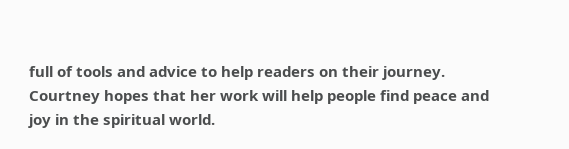full of tools and advice to help readers on their journey. Courtney hopes that her work will help people find peace and joy in the spiritual world.